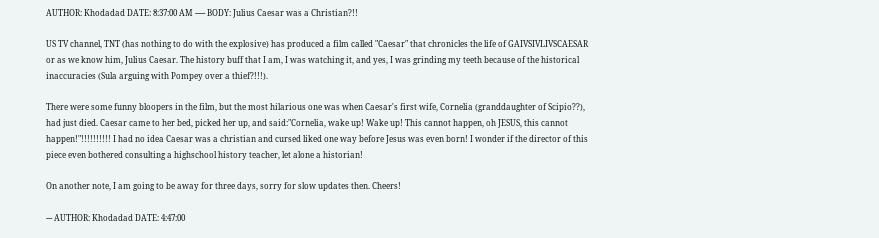AUTHOR: Khodadad DATE: 8:37:00 AM ----- BODY: Julius Caesar was a Christian?!!

US TV channel, TNT (has nothing to do with the explosive) has produced a film called "Caesar" that chronicles the life of GAIVSIVLIVSCAESAR or as we know him, Julius Caesar. The history buff that I am, I was watching it, and yes, I was grinding my teeth because of the historical inaccuracies (Sula arguing with Pompey over a thief?!!!).

There were some funny bloopers in the film, but the most hilarious one was when Caesar's first wife, Cornelia (granddaughter of Scipio??), had just died. Caesar came to her bed, picked her up, and said:"Cornelia, wake up! Wake up! This cannot happen, oh JESUS, this cannot happen!"!!!!!!!!!! I had no idea Caesar was a christian and cursed liked one way before Jesus was even born! I wonder if the director of this piece even bothered consulting a highschool history teacher, let alone a historian!

On another note, I am going to be away for three days, sorry for slow updates then. Cheers!

--- AUTHOR: Khodadad DATE: 4:47:00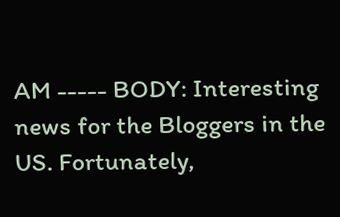AM ----- BODY: Interesting news for the Bloggers in the US. Fortunately,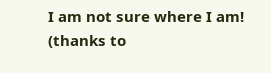I am not sure where I am! (thanks to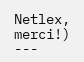Netlex, merci!) ---